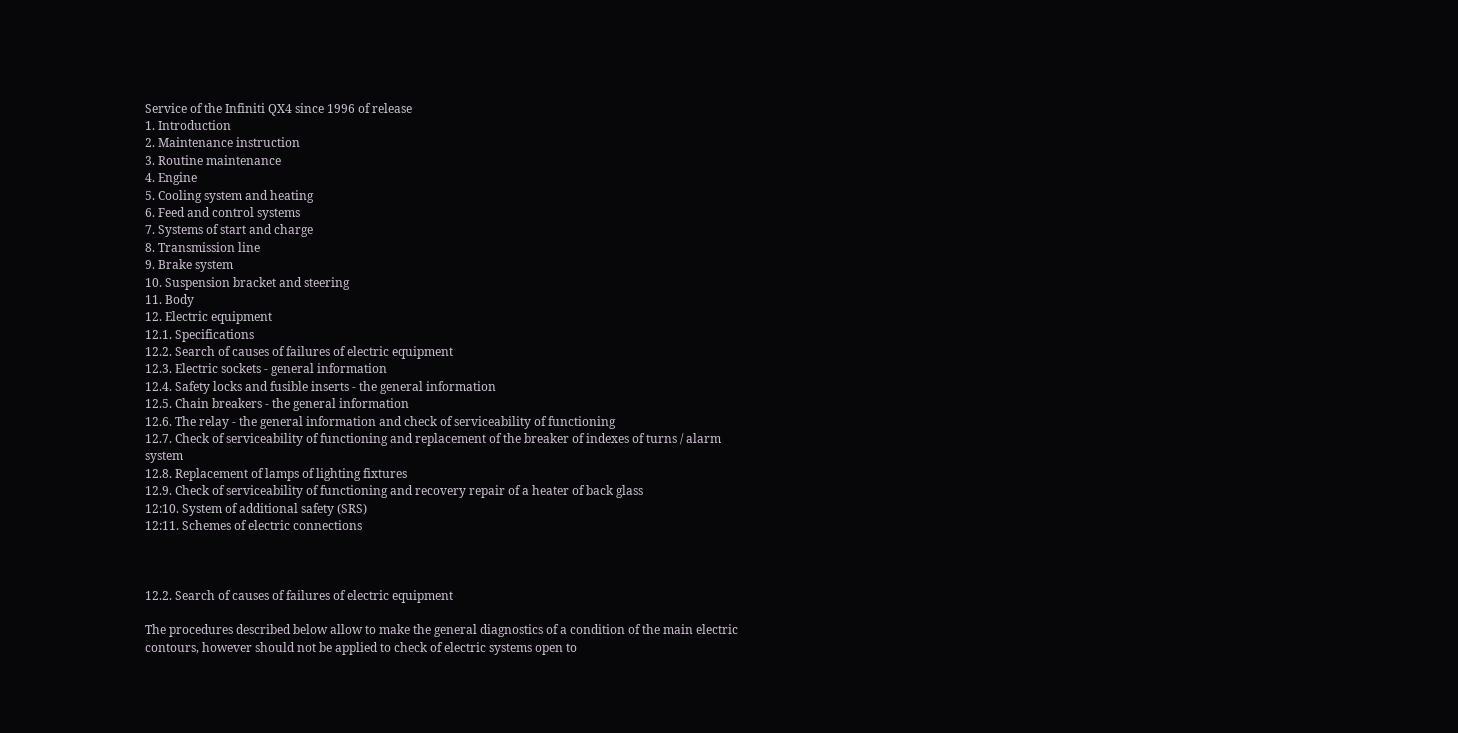Service of the Infiniti QX4 since 1996 of release
1. Introduction
2. Maintenance instruction
3. Routine maintenance
4. Engine
5. Cooling system and heating
6. Feed and control systems
7. Systems of start and charge
8. Transmission line
9. Brake system
10. Suspension bracket and steering
11. Body
12. Electric equipment
12.1. Specifications
12.2. Search of causes of failures of electric equipment
12.3. Electric sockets - general information
12.4. Safety locks and fusible inserts - the general information
12.5. Chain breakers - the general information
12.6. The relay - the general information and check of serviceability of functioning
12.7. Check of serviceability of functioning and replacement of the breaker of indexes of turns / alarm system
12.8. Replacement of lamps of lighting fixtures
12.9. Check of serviceability of functioning and recovery repair of a heater of back glass
12:10. System of additional safety (SRS)
12:11. Schemes of electric connections



12.2. Search of causes of failures of electric equipment

The procedures described below allow to make the general diagnostics of a condition of the main electric contours, however should not be applied to check of electric systems open to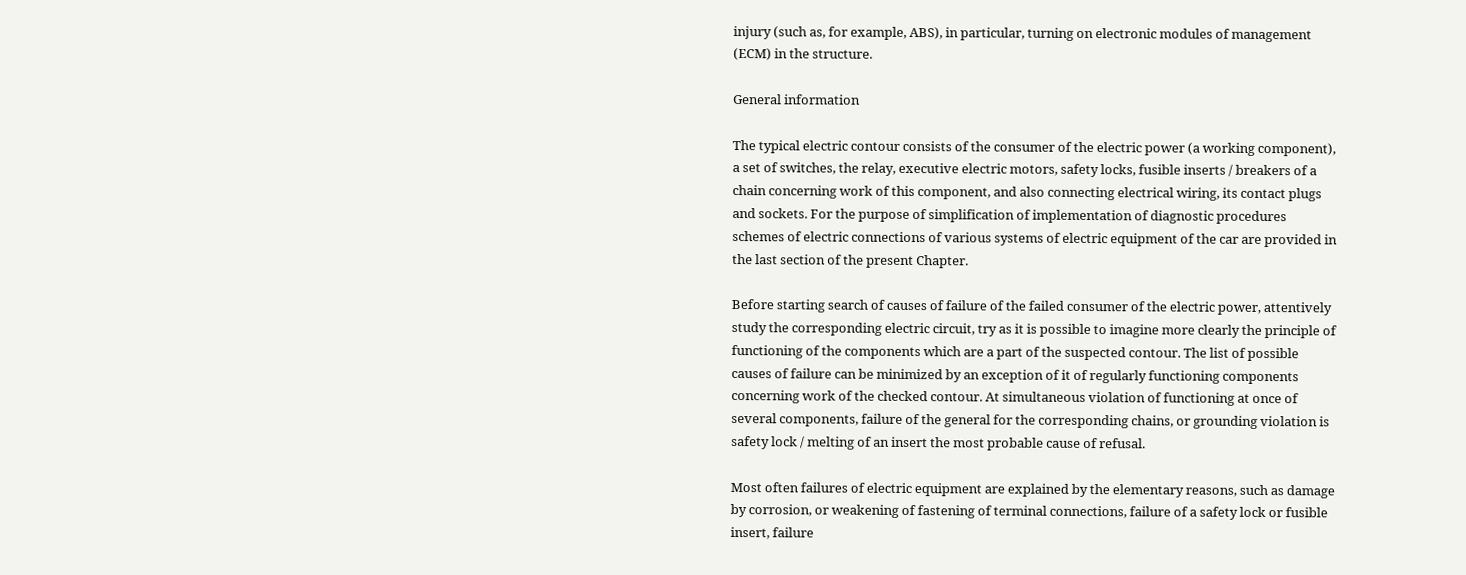injury (such as, for example, ABS), in particular, turning on electronic modules of management (ECM) in the structure.

General information

The typical electric contour consists of the consumer of the electric power (a working component), a set of switches, the relay, executive electric motors, safety locks, fusible inserts / breakers of a chain concerning work of this component, and also connecting electrical wiring, its contact plugs and sockets. For the purpose of simplification of implementation of diagnostic procedures schemes of electric connections of various systems of electric equipment of the car are provided in the last section of the present Chapter.

Before starting search of causes of failure of the failed consumer of the electric power, attentively study the corresponding electric circuit, try as it is possible to imagine more clearly the principle of functioning of the components which are a part of the suspected contour. The list of possible causes of failure can be minimized by an exception of it of regularly functioning components concerning work of the checked contour. At simultaneous violation of functioning at once of several components, failure of the general for the corresponding chains, or grounding violation is safety lock / melting of an insert the most probable cause of refusal.

Most often failures of electric equipment are explained by the elementary reasons, such as damage by corrosion, or weakening of fastening of terminal connections, failure of a safety lock or fusible insert, failure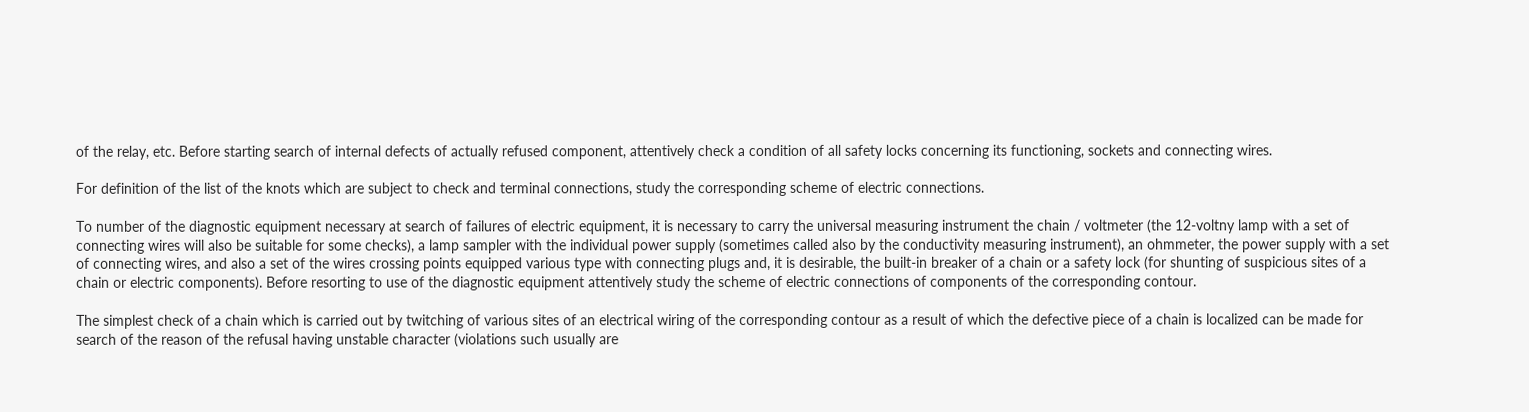of the relay, etc. Before starting search of internal defects of actually refused component, attentively check a condition of all safety locks concerning its functioning, sockets and connecting wires.

For definition of the list of the knots which are subject to check and terminal connections, study the corresponding scheme of electric connections.

To number of the diagnostic equipment necessary at search of failures of electric equipment, it is necessary to carry the universal measuring instrument the chain / voltmeter (the 12-voltny lamp with a set of connecting wires will also be suitable for some checks), a lamp sampler with the individual power supply (sometimes called also by the conductivity measuring instrument), an ohmmeter, the power supply with a set of connecting wires, and also a set of the wires crossing points equipped various type with connecting plugs and, it is desirable, the built-in breaker of a chain or a safety lock (for shunting of suspicious sites of a chain or electric components). Before resorting to use of the diagnostic equipment attentively study the scheme of electric connections of components of the corresponding contour.

The simplest check of a chain which is carried out by twitching of various sites of an electrical wiring of the corresponding contour as a result of which the defective piece of a chain is localized can be made for search of the reason of the refusal having unstable character (violations such usually are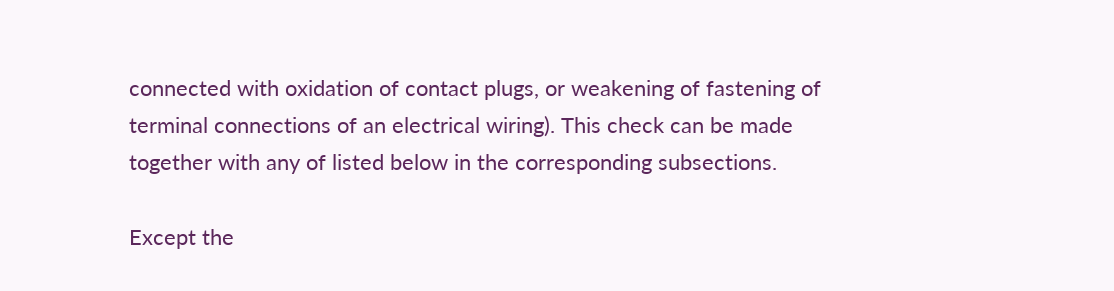connected with oxidation of contact plugs, or weakening of fastening of terminal connections of an electrical wiring). This check can be made together with any of listed below in the corresponding subsections.

Except the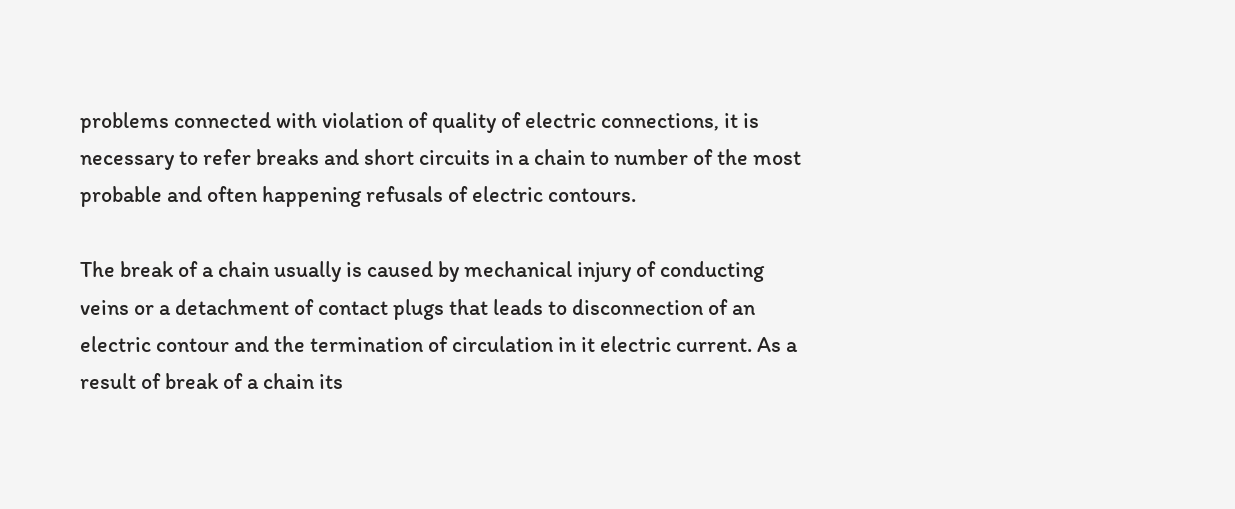problems connected with violation of quality of electric connections, it is necessary to refer breaks and short circuits in a chain to number of the most probable and often happening refusals of electric contours.

The break of a chain usually is caused by mechanical injury of conducting veins or a detachment of contact plugs that leads to disconnection of an electric contour and the termination of circulation in it electric current. As a result of break of a chain its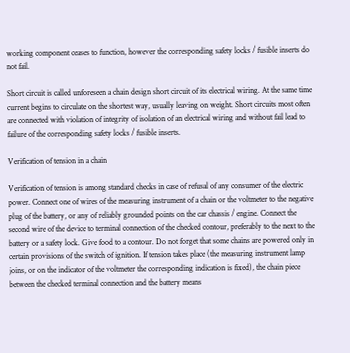working component ceases to function, however the corresponding safety locks / fusible inserts do not fail.

Short circuit is called unforeseen a chain design short circuit of its electrical wiring. At the same time current begins to circulate on the shortest way, usually leaving on weight. Short circuits most often are connected with violation of integrity of isolation of an electrical wiring and without fail lead to failure of the corresponding safety locks / fusible inserts.

Verification of tension in a chain

Verification of tension is among standard checks in case of refusal of any consumer of the electric power. Connect one of wires of the measuring instrument of a chain or the voltmeter to the negative plug of the battery, or any of reliably grounded points on the car chassis / engine. Connect the second wire of the device to terminal connection of the checked contour, preferably to the next to the battery or a safety lock. Give food to a contour. Do not forget that some chains are powered only in certain provisions of the switch of ignition. If tension takes place (the measuring instrument lamp joins, or on the indicator of the voltmeter the corresponding indication is fixed), the chain piece between the checked terminal connection and the battery means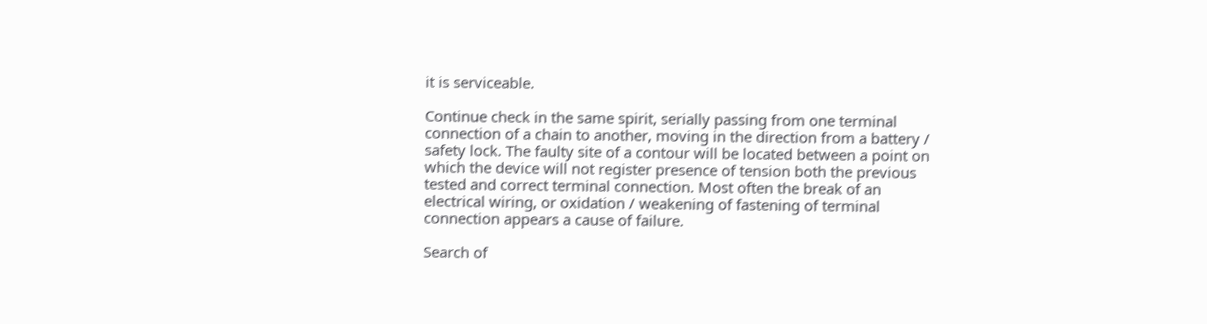it is serviceable.

Continue check in the same spirit, serially passing from one terminal connection of a chain to another, moving in the direction from a battery / safety lock. The faulty site of a contour will be located between a point on which the device will not register presence of tension both the previous tested and correct terminal connection. Most often the break of an electrical wiring, or oxidation / weakening of fastening of terminal connection appears a cause of failure.

Search of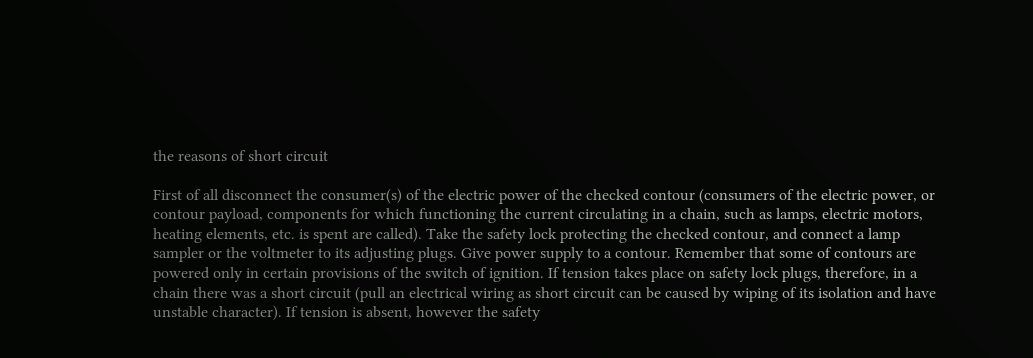the reasons of short circuit

First of all disconnect the consumer(s) of the electric power of the checked contour (consumers of the electric power, or contour payload, components for which functioning the current circulating in a chain, such as lamps, electric motors, heating elements, etc. is spent are called). Take the safety lock protecting the checked contour, and connect a lamp sampler or the voltmeter to its adjusting plugs. Give power supply to a contour. Remember that some of contours are powered only in certain provisions of the switch of ignition. If tension takes place on safety lock plugs, therefore, in a chain there was a short circuit (pull an electrical wiring as short circuit can be caused by wiping of its isolation and have unstable character). If tension is absent, however the safety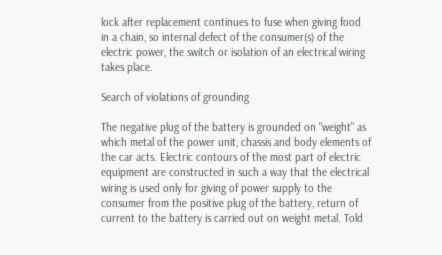lock after replacement continues to fuse when giving food in a chain, so internal defect of the consumer(s) of the electric power, the switch or isolation of an electrical wiring takes place.

Search of violations of grounding

The negative plug of the battery is grounded on "weight" as which metal of the power unit, chassis and body elements of the car acts. Electric contours of the most part of electric equipment are constructed in such a way that the electrical wiring is used only for giving of power supply to the consumer from the positive plug of the battery, return of current to the battery is carried out on weight metal. Told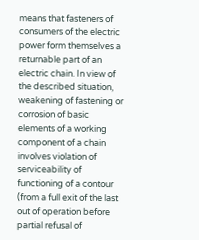means that fasteners of consumers of the electric power form themselves a returnable part of an electric chain. In view of the described situation, weakening of fastening or corrosion of basic elements of a working component of a chain involves violation of serviceability of functioning of a contour (from a full exit of the last out of operation before partial refusal of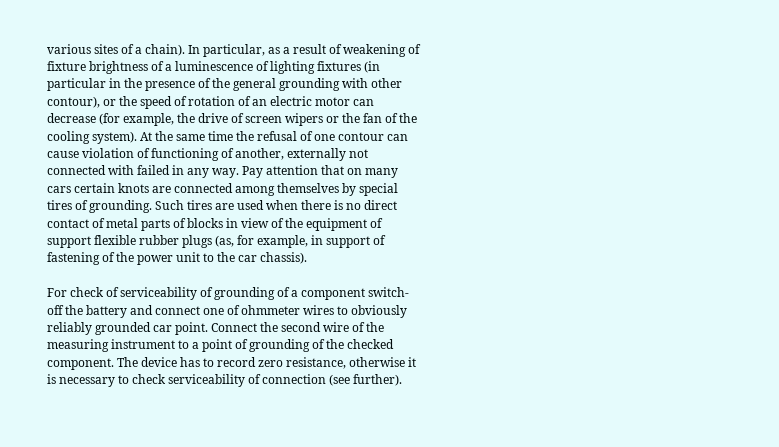various sites of a chain). In particular, as a result of weakening of fixture brightness of a luminescence of lighting fixtures (in particular in the presence of the general grounding with other contour), or the speed of rotation of an electric motor can decrease (for example, the drive of screen wipers or the fan of the cooling system). At the same time the refusal of one contour can cause violation of functioning of another, externally not connected with failed in any way. Pay attention that on many cars certain knots are connected among themselves by special tires of grounding. Such tires are used when there is no direct contact of metal parts of blocks in view of the equipment of support flexible rubber plugs (as, for example, in support of fastening of the power unit to the car chassis).

For check of serviceability of grounding of a component switch-off the battery and connect one of ohmmeter wires to obviously reliably grounded car point. Connect the second wire of the measuring instrument to a point of grounding of the checked component. The device has to record zero resistance, otherwise it is necessary to check serviceability of connection (see further).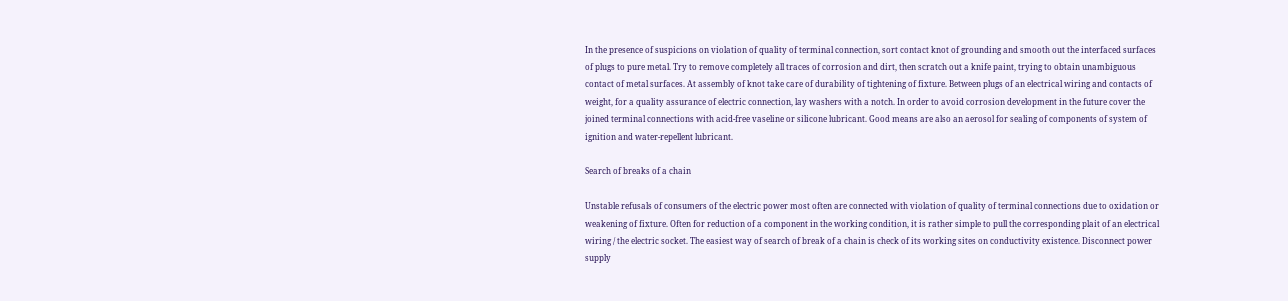In the presence of suspicions on violation of quality of terminal connection, sort contact knot of grounding and smooth out the interfaced surfaces of plugs to pure metal. Try to remove completely all traces of corrosion and dirt, then scratch out a knife paint, trying to obtain unambiguous contact of metal surfaces. At assembly of knot take care of durability of tightening of fixture. Between plugs of an electrical wiring and contacts of weight, for a quality assurance of electric connection, lay washers with a notch. In order to avoid corrosion development in the future cover the joined terminal connections with acid-free vaseline or silicone lubricant. Good means are also an aerosol for sealing of components of system of ignition and water-repellent lubricant.

Search of breaks of a chain

Unstable refusals of consumers of the electric power most often are connected with violation of quality of terminal connections due to oxidation or weakening of fixture. Often for reduction of a component in the working condition, it is rather simple to pull the corresponding plait of an electrical wiring / the electric socket. The easiest way of search of break of a chain is check of its working sites on conductivity existence. Disconnect power supply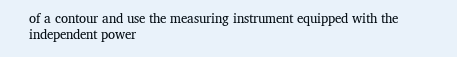of a contour and use the measuring instrument equipped with the independent power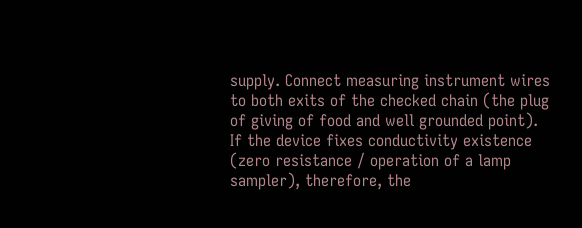supply. Connect measuring instrument wires to both exits of the checked chain (the plug of giving of food and well grounded point). If the device fixes conductivity existence (zero resistance / operation of a lamp sampler), therefore, the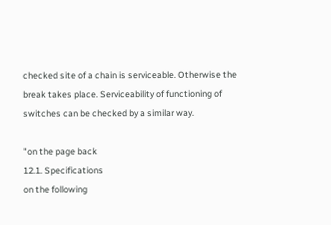checked site of a chain is serviceable. Otherwise the break takes place. Serviceability of functioning of switches can be checked by a similar way.

"on the page back
12.1. Specifications
on the following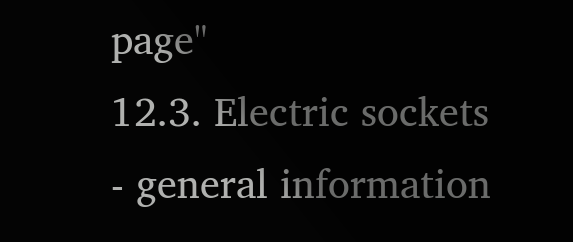page"
12.3. Electric sockets - general information